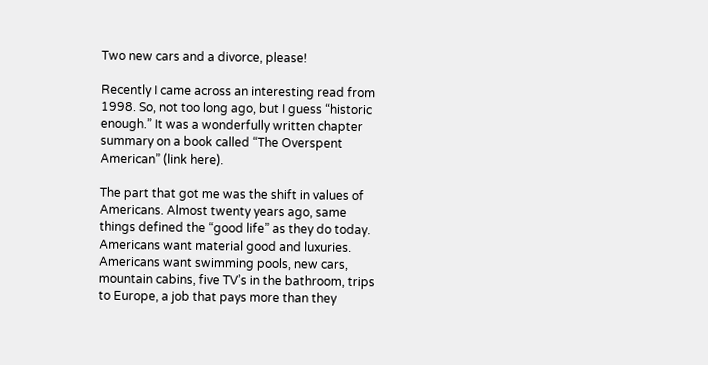Two new cars and a divorce, please!

Recently I came across an interesting read from 1998. So, not too long ago, but I guess “historic enough.” It was a wonderfully written chapter summary on a book called “The Overspent American” (link here).

The part that got me was the shift in values of Americans. Almost twenty years ago, same things defined the “good life” as they do today. Americans want material good and luxuries. Americans want swimming pools, new cars, mountain cabins, five TV’s in the bathroom, trips to Europe, a job that pays more than they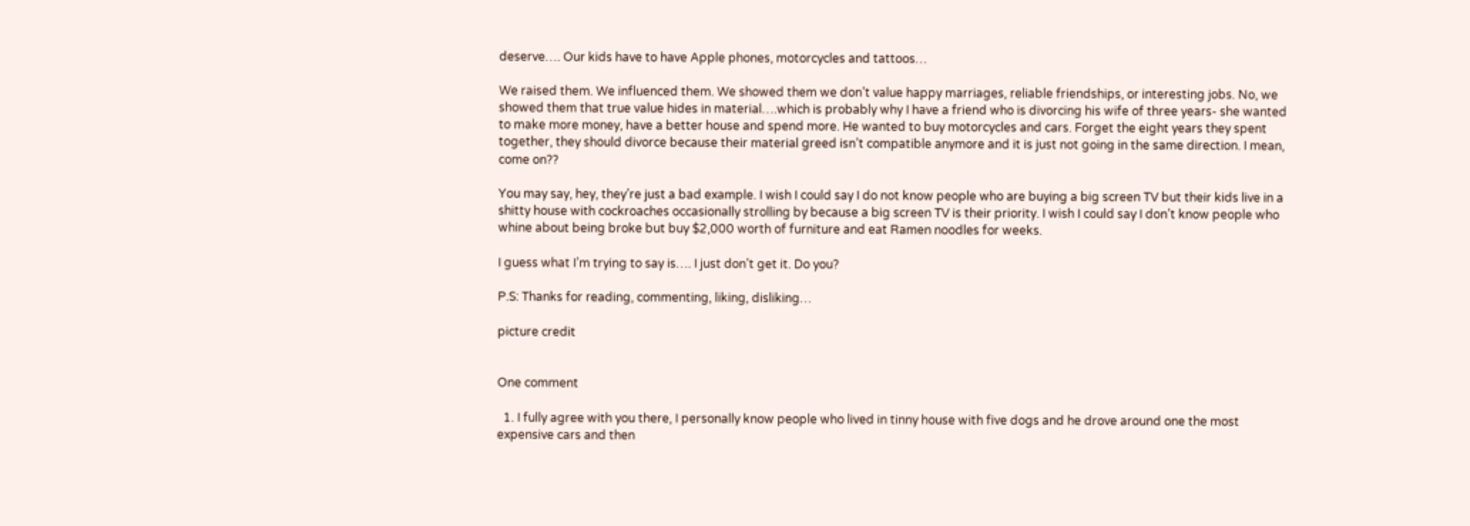deserve…. Our kids have to have Apple phones, motorcycles and tattoos…

We raised them. We influenced them. We showed them we don’t value happy marriages, reliable friendships, or interesting jobs. No, we showed them that true value hides in material….which is probably why I have a friend who is divorcing his wife of three years- she wanted to make more money, have a better house and spend more. He wanted to buy motorcycles and cars. Forget the eight years they spent together, they should divorce because their material greed isn’t compatible anymore and it is just not going in the same direction. I mean, come on??

You may say, hey, they’re just a bad example. I wish I could say I do not know people who are buying a big screen TV but their kids live in a shitty house with cockroaches occasionally strolling by because a big screen TV is their priority. I wish I could say I don’t know people who whine about being broke but buy $2,000 worth of furniture and eat Ramen noodles for weeks.

I guess what I’m trying to say is…. I just don’t get it. Do you?

P.S: Thanks for reading, commenting, liking, disliking…

picture credit


One comment

  1. I fully agree with you there, I personally know people who lived in tinny house with five dogs and he drove around one the most expensive cars and then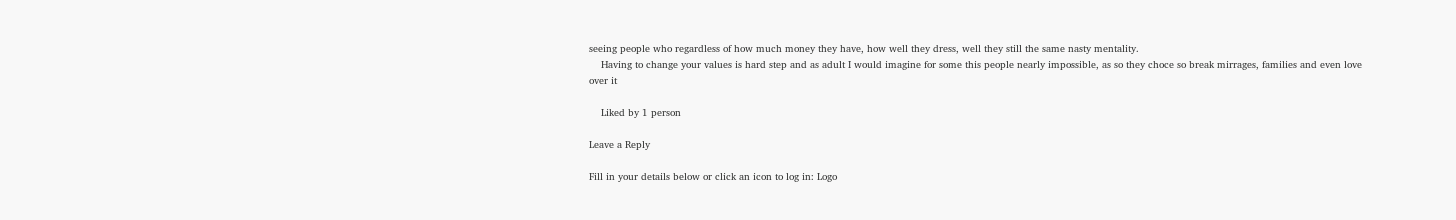seeing people who regardless of how much money they have, how well they dress, well they still the same nasty mentality.
    Having to change your values is hard step and as adult I would imagine for some this people nearly impossible, as so they choce so break mirrages, families and even love over it

    Liked by 1 person

Leave a Reply

Fill in your details below or click an icon to log in: Logo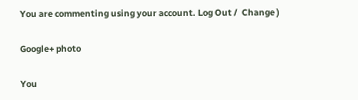You are commenting using your account. Log Out /  Change )

Google+ photo

You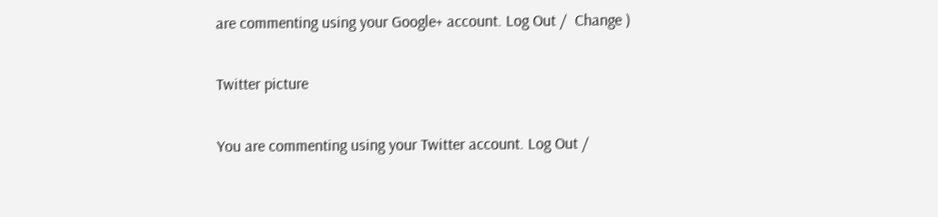are commenting using your Google+ account. Log Out /  Change )

Twitter picture

You are commenting using your Twitter account. Log Out /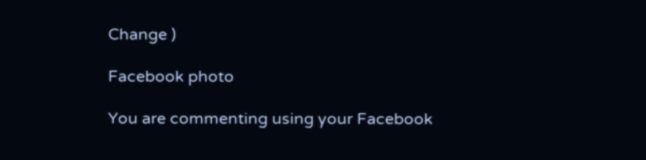Change )

Facebook photo

You are commenting using your Facebook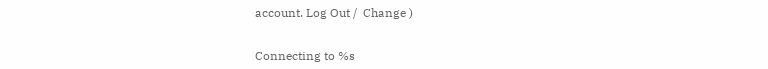account. Log Out /  Change )


Connecting to %s